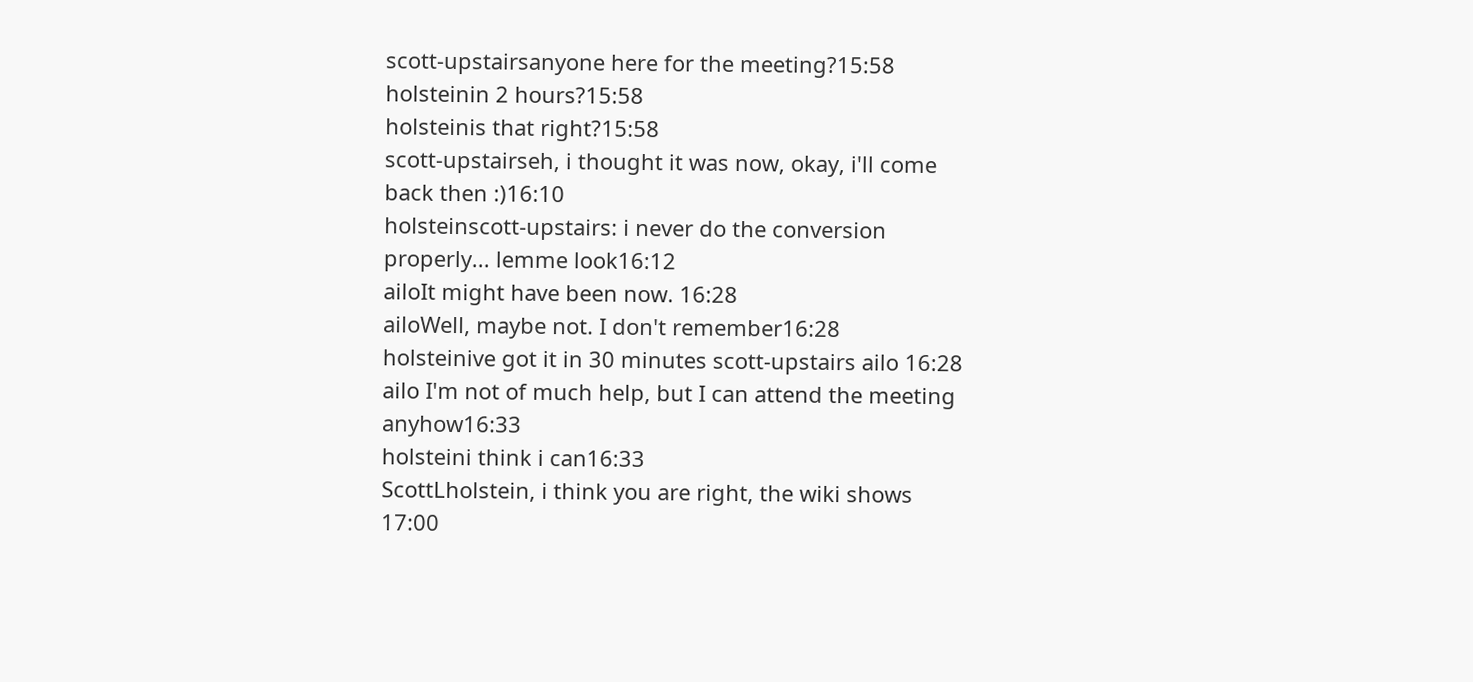scott-upstairsanyone here for the meeting?15:58
holsteinin 2 hours?15:58
holsteinis that right?15:58
scott-upstairseh, i thought it was now, okay, i'll come back then :)16:10
holsteinscott-upstairs: i never do the conversion properly... lemme look16:12
ailoIt might have been now. 16:28
ailoWell, maybe not. I don't remember16:28
holsteinive got it in 30 minutes scott-upstairs ailo 16:28
ailo I'm not of much help, but I can attend the meeting anyhow16:33
holsteini think i can16:33
ScottLholstein, i think you are right, the wiki shows 17:00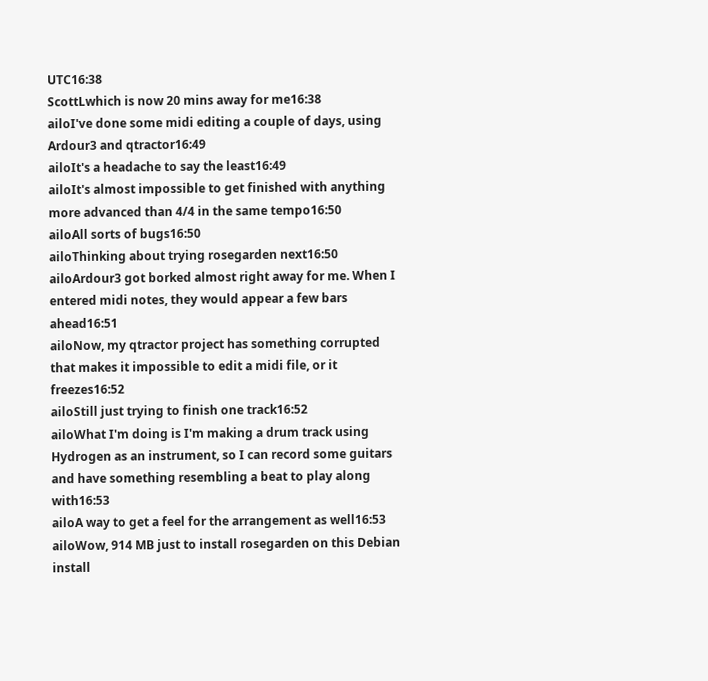UTC16:38
ScottLwhich is now 20 mins away for me16:38
ailoI've done some midi editing a couple of days, using Ardour3 and qtractor16:49
ailoIt's a headache to say the least16:49
ailoIt's almost impossible to get finished with anything more advanced than 4/4 in the same tempo16:50
ailoAll sorts of bugs16:50
ailoThinking about trying rosegarden next16:50
ailoArdour3 got borked almost right away for me. When I entered midi notes, they would appear a few bars ahead16:51
ailoNow, my qtractor project has something corrupted that makes it impossible to edit a midi file, or it freezes16:52
ailoStill just trying to finish one track16:52
ailoWhat I'm doing is I'm making a drum track using Hydrogen as an instrument, so I can record some guitars and have something resembling a beat to play along with16:53
ailoA way to get a feel for the arrangement as well16:53
ailoWow, 914 MB just to install rosegarden on this Debian install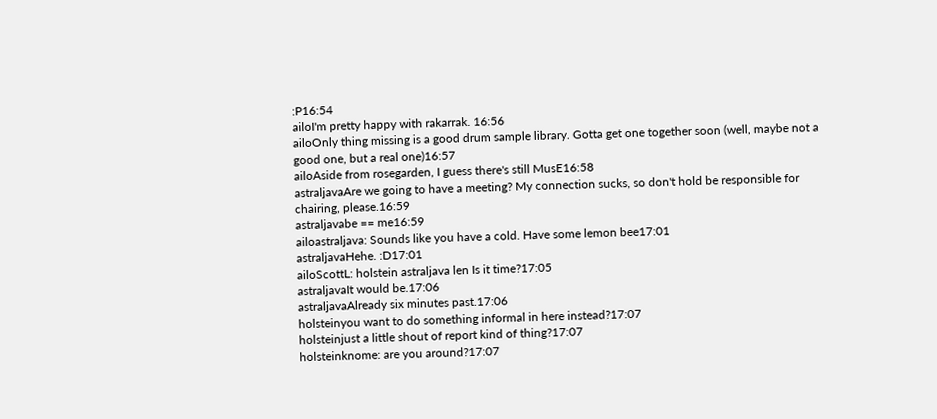:P16:54
ailoI'm pretty happy with rakarrak. 16:56
ailoOnly thing missing is a good drum sample library. Gotta get one together soon (well, maybe not a good one, but a real one)16:57
ailoAside from rosegarden, I guess there's still MusE16:58
astraljavaAre we going to have a meeting? My connection sucks, so don't hold be responsible for chairing, please.16:59
astraljavabe == me16:59
ailoastraljava: Sounds like you have a cold. Have some lemon bee17:01
astraljavaHehe. :D17:01
ailoScottL: holstein astraljava len Is it time?17:05
astraljavaIt would be.17:06
astraljavaAlready six minutes past.17:06
holsteinyou want to do something informal in here instead?17:07
holsteinjust a little shout of report kind of thing?17:07
holsteinknome: are you around?17:07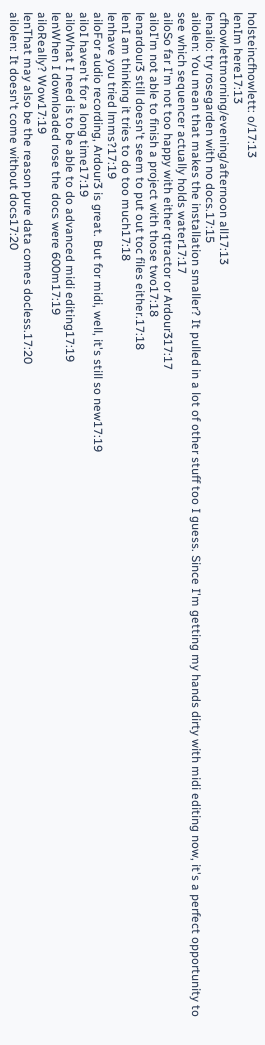holsteincfhowlett: o/17:13
lenIm here17:13
cfhowlettmorning/evening/afternoon all17:13
lenailo: try rosegarden with no docs.17:15
ailolen: You mean that makes the installation smaller? It pulled in a lot of other stuff too I guess. Since I'm getting my hands dirty with midi editing now, it's a perfect opportunity to see which sequencer actually holds water17:17
ailoSo far I'm not too happy with either qtractor or Ardour317:17
ailoI'm not able to finish a project with those two17:18
lenardour3 still doesn't seem to put out toc files either.17:18
lenI am thinking it tries to do too much17:18
lenhave you tried lmms?17:19
ailoFor audio recording, Ardour3 is great. But for midi, well, it's still so new17:19
ailoI haven't for a long time17:19
ailoWhat I need is to be able to do advanced midi editing17:19
lenWhen I downloaded rose the docs were 600m17:19
ailoReally? Wow17:19
lenThat may also be the reason pure data comes docless.17:20
ailolen: It doesn't come without docs17:20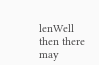lenWell then there may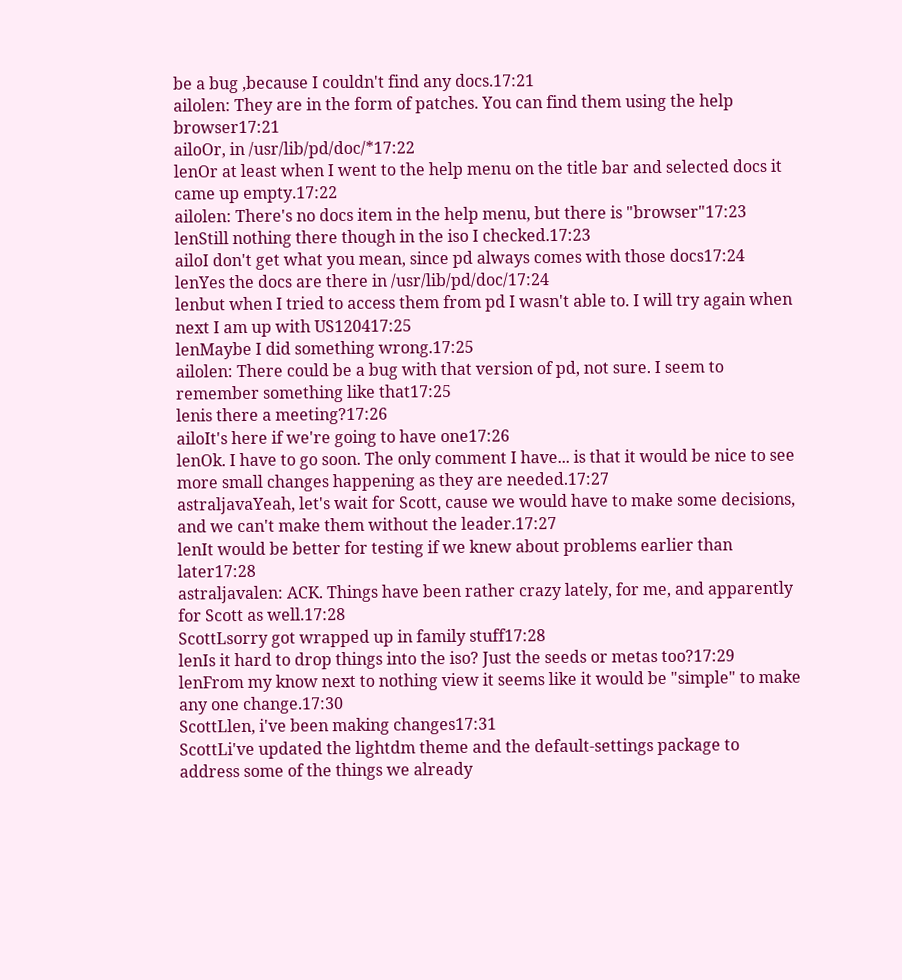be a bug ,because I couldn't find any docs.17:21
ailolen: They are in the form of patches. You can find them using the help browser17:21
ailoOr, in /usr/lib/pd/doc/*17:22
lenOr at least when I went to the help menu on the title bar and selected docs it came up empty.17:22
ailolen: There's no docs item in the help menu, but there is "browser"17:23
lenStill nothing there though in the iso I checked.17:23
ailoI don't get what you mean, since pd always comes with those docs17:24
lenYes the docs are there in /usr/lib/pd/doc/17:24
lenbut when I tried to access them from pd I wasn't able to. I will try again when next I am up with US120417:25
lenMaybe I did something wrong.17:25
ailolen: There could be a bug with that version of pd, not sure. I seem to remember something like that17:25
lenis there a meeting?17:26
ailoIt's here if we're going to have one17:26
lenOk. I have to go soon. The only comment I have... is that it would be nice to see more small changes happening as they are needed.17:27
astraljavaYeah, let's wait for Scott, cause we would have to make some decisions, and we can't make them without the leader.17:27
lenIt would be better for testing if we knew about problems earlier than later17:28
astraljavalen: ACK. Things have been rather crazy lately, for me, and apparently for Scott as well.17:28
ScottLsorry got wrapped up in family stuff17:28
lenIs it hard to drop things into the iso? Just the seeds or metas too?17:29
lenFrom my know next to nothing view it seems like it would be "simple" to make any one change.17:30
ScottLlen, i've been making changes17:31
ScottLi've updated the lightdm theme and the default-settings package to address some of the things we already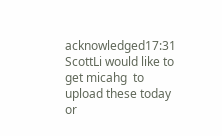acknowledged17:31
ScottLi would like to get micahg  to upload these today or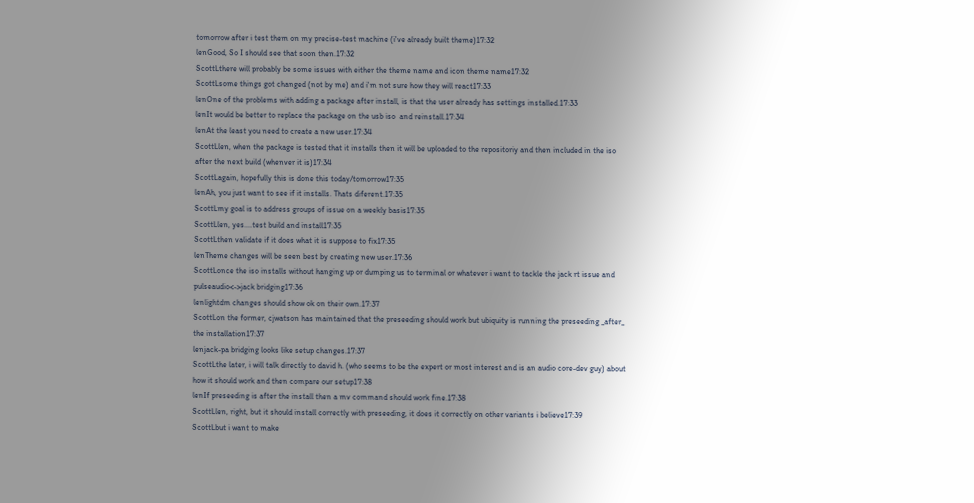tomorrow after i test them on my precise-test machine (i've already built theme)17:32
lenGood, So I should see that soon then.17:32
ScottLthere will probably be some issues with either the theme name and icon theme name17:32
ScottLsome things got changed (not by me) and i'm not sure how they will react17:33
lenOne of the problems with adding a package after install, is that the user already has settings installed.17:33
lenIt would be better to replace the package on the usb iso  and reinstall.17:34
lenAt the least you need to create a new user.17:34
ScottLlen, when the package is tested that it installs then it will be uploaded to the repositoriy and then included in the iso after the next build (whenver it is)17:34
ScottLagain, hopefully this is done this today/tomorrow17:35
lenAh, you just want to see if it installs. Thats diferent.17:35
ScottLmy goal is to address groups of issue on a weekly basis17:35
ScottLlen, yes....test build and install17:35
ScottLthen validate if it does what it is suppose to fix17:35
lenTheme changes will be seen best by creating new user.17:36
ScottLonce the iso installs without hanging up or dumping us to terminal or whatever i want to tackle the jack rt issue and pulseaudio<->jack bridging17:36
lenlightdm changes should show ok on their own.17:37
ScottLon the former, cjwatson has maintained that the preseeding should work but ubiquity is running the preseeding _after_ the installation17:37
lenjack-pa bridging looks like setup changes.17:37
ScottLthe later, i will talk directly to david h. (who seems to be the expert or most interest and is an audio core-dev guy) about how it should work and then compare our setup17:38
lenIf preseeding is after the install then a mv command should work fine.17:38
ScottLlen, right, but it should install correctly with preseeding, it does it correctly on other variants i believe17:39
ScottLbut i want to make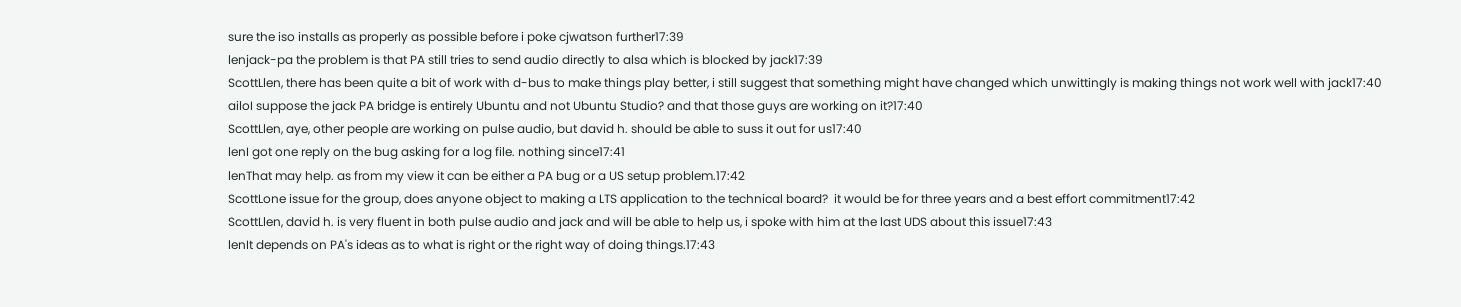sure the iso installs as properly as possible before i poke cjwatson further17:39
lenjack-pa the problem is that PA still tries to send audio directly to alsa which is blocked by jack17:39
ScottLlen, there has been quite a bit of work with d-bus to make things play better, i still suggest that something might have changed which unwittingly is making things not work well with jack17:40
ailoI suppose the jack PA bridge is entirely Ubuntu and not Ubuntu Studio? and that those guys are working on it?17:40
ScottLlen, aye, other people are working on pulse audio, but david h. should be able to suss it out for us17:40
lenI got one reply on the bug asking for a log file. nothing since17:41
lenThat may help. as from my view it can be either a PA bug or a US setup problem.17:42
ScottLone issue for the group, does anyone object to making a LTS application to the technical board?  it would be for three years and a best effort commitment17:42
ScottLlen, david h. is very fluent in both pulse audio and jack and will be able to help us, i spoke with him at the last UDS about this issue17:43
lenIt depends on PA's ideas as to what is right or the right way of doing things.17:43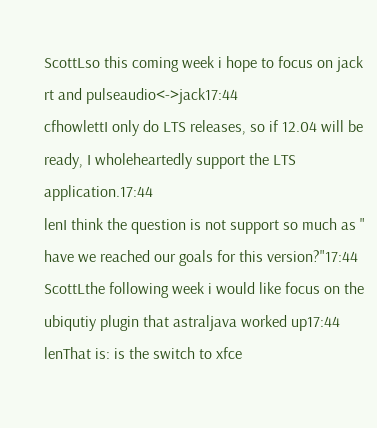ScottLso this coming week i hope to focus on jack rt and pulseaudio<->jack17:44
cfhowlettI only do LTS releases, so if 12.04 will be ready, I wholeheartedly support the LTS application.17:44
lenI think the question is not support so much as " have we reached our goals for this version?"17:44
ScottLthe following week i would like focus on the ubiqutiy plugin that astraljava worked up17:44
lenThat is: is the switch to xfce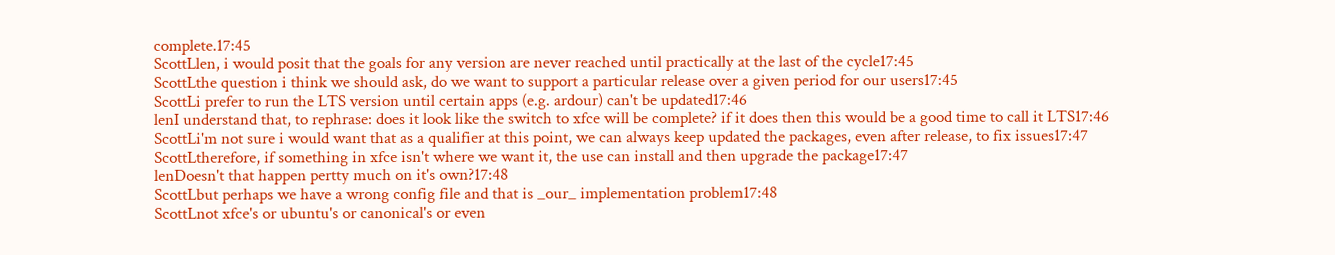complete.17:45
ScottLlen, i would posit that the goals for any version are never reached until practically at the last of the cycle17:45
ScottLthe question i think we should ask, do we want to support a particular release over a given period for our users17:45
ScottLi prefer to run the LTS version until certain apps (e.g. ardour) can't be updated17:46
lenI understand that, to rephrase: does it look like the switch to xfce will be complete? if it does then this would be a good time to call it LTS17:46
ScottLi'm not sure i would want that as a qualifier at this point, we can always keep updated the packages, even after release, to fix issues17:47
ScottLtherefore, if something in xfce isn't where we want it, the use can install and then upgrade the package17:47
lenDoesn't that happen pertty much on it's own?17:48
ScottLbut perhaps we have a wrong config file and that is _our_ implementation problem17:48
ScottLnot xfce's or ubuntu's or canonical's or even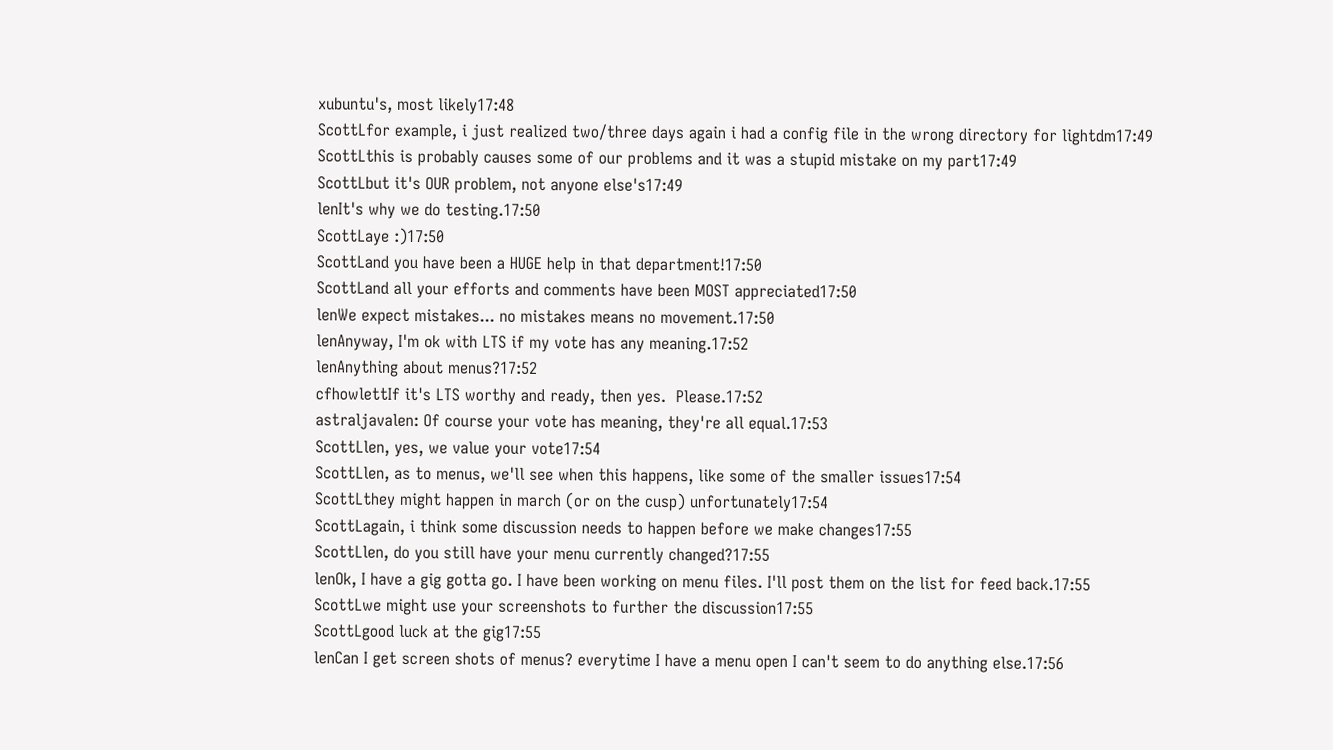xubuntu's, most likely17:48
ScottLfor example, i just realized two/three days again i had a config file in the wrong directory for lightdm17:49
ScottLthis is probably causes some of our problems and it was a stupid mistake on my part17:49
ScottLbut it's OUR problem, not anyone else's17:49
lenIt's why we do testing.17:50
ScottLaye :)17:50
ScottLand you have been a HUGE help in that department!17:50
ScottLand all your efforts and comments have been MOST appreciated17:50
lenWe expect mistakes... no mistakes means no movement.17:50
lenAnyway, I'm ok with LTS if my vote has any meaning.17:52
lenAnything about menus?17:52
cfhowlettIf it's LTS worthy and ready, then yes.  Please.17:52
astraljavalen: Of course your vote has meaning, they're all equal.17:53
ScottLlen, yes, we value your vote17:54
ScottLlen, as to menus, we'll see when this happens, like some of the smaller issues17:54
ScottLthey might happen in march (or on the cusp) unfortunately17:54
ScottLagain, i think some discussion needs to happen before we make changes17:55
ScottLlen, do you still have your menu currently changed?17:55
lenOk, I have a gig gotta go. I have been working on menu files. I'll post them on the list for feed back.17:55
ScottLwe might use your screenshots to further the discussion17:55
ScottLgood luck at the gig17:55
lenCan I get screen shots of menus? everytime I have a menu open I can't seem to do anything else.17:56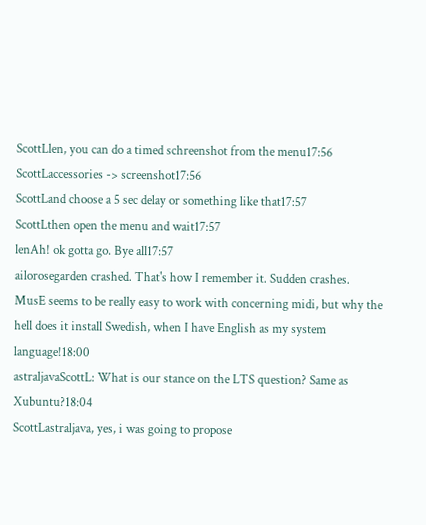ScottLlen, you can do a timed schreenshot from the menu17:56
ScottLaccessories -> screenshot17:56
ScottLand choose a 5 sec delay or something like that17:57
ScottLthen open the menu and wait17:57
lenAh! ok gotta go. Bye all17:57
ailorosegarden crashed. That's how I remember it. Sudden crashes. MusE seems to be really easy to work with concerning midi, but why the hell does it install Swedish, when I have English as my system language!18:00
astraljavaScottL: What is our stance on the LTS question? Same as Xubuntu?18:04
ScottLastraljava, yes, i was going to propose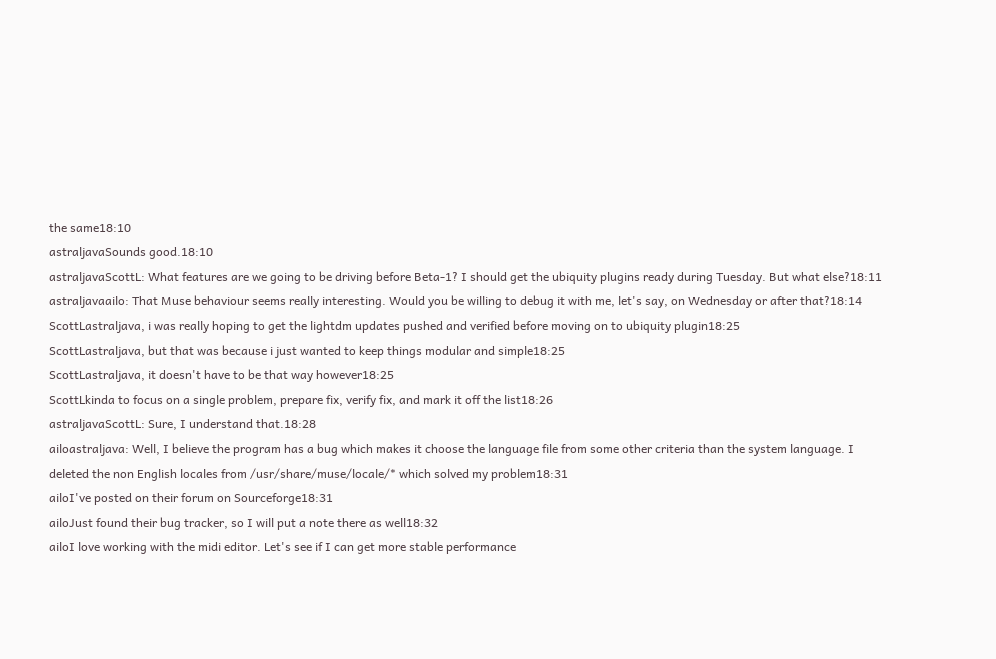the same18:10
astraljavaSounds good.18:10
astraljavaScottL: What features are we going to be driving before Beta-1? I should get the ubiquity plugins ready during Tuesday. But what else?18:11
astraljavaailo: That Muse behaviour seems really interesting. Would you be willing to debug it with me, let's say, on Wednesday or after that?18:14
ScottLastraljava, i was really hoping to get the lightdm updates pushed and verified before moving on to ubiquity plugin18:25
ScottLastraljava, but that was because i just wanted to keep things modular and simple18:25
ScottLastraljava, it doesn't have to be that way however18:25
ScottLkinda to focus on a single problem, prepare fix, verify fix, and mark it off the list18:26
astraljavaScottL: Sure, I understand that.18:28
ailoastraljava: Well, I believe the program has a bug which makes it choose the language file from some other criteria than the system language. I deleted the non English locales from /usr/share/muse/locale/* which solved my problem18:31
ailoI've posted on their forum on Sourceforge18:31
ailoJust found their bug tracker, so I will put a note there as well18:32
ailoI love working with the midi editor. Let's see if I can get more stable performance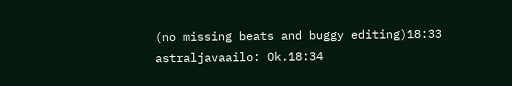(no missing beats and buggy editing)18:33
astraljavaailo: Ok.18:34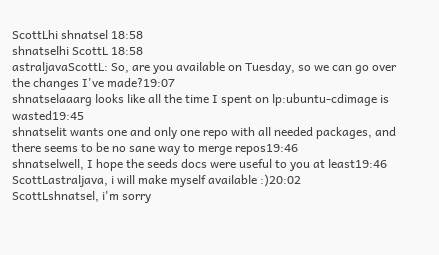ScottLhi shnatsel 18:58
shnatselhi ScottL 18:58
astraljavaScottL: So, are you available on Tuesday, so we can go over the changes I've made?19:07
shnatselaaarg looks like all the time I spent on lp:ubuntu-cdimage is wasted19:45
shnatselit wants one and only one repo with all needed packages, and there seems to be no sane way to merge repos19:46
shnatselwell, I hope the seeds docs were useful to you at least19:46
ScottLastraljava, i will make myself available :)20:02
ScottLshnatsel, i'm sorry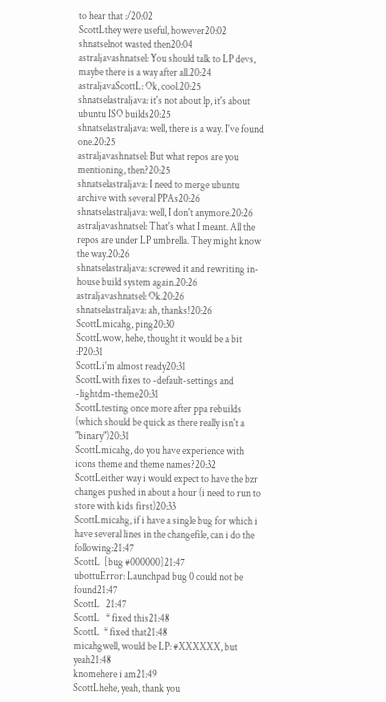to hear that :/20:02
ScottLthey were useful, however20:02
shnatselnot wasted then20:04
astraljavashnatsel: You should talk to LP devs, maybe there is a way after all.20:24
astraljavaScottL: Ok, cool.20:25
shnatselastraljava: it's not about lp, it's about ubuntu ISO builds20:25
shnatselastraljava: well, there is a way. I've found one.20:25
astraljavashnatsel: But what repos are you mentioning, then?20:25
shnatselastraljava: I need to merge ubuntu archive with several PPAs20:26
shnatselastraljava: well, I don't anymore.20:26
astraljavashnatsel: That's what I meant. All the repos are under LP umbrella. They might know the way.20:26
shnatselastraljava: screwed it and rewriting in-house build system again.20:26
astraljavashnatsel: Ok.20:26
shnatselastraljava: ah, thanks!20:26
ScottLmicahg, ping20:30
ScottLwow, hehe, thought it would be a bit :P20:31
ScottLi'm almost ready20:31
ScottLwith fixes to -default-settings and -lightdm-theme20:31
ScottLtesting once more after ppa rebuilds (which should be quick as there really isn't a "binary")20:31
ScottLmicahg, do you have experience with icons theme and theme names?20:32
ScottLeither way i would expect to have the bzr changes pushed in about a hour (i need to run to store with kids first)20:33
ScottLmicahg, if i have a single bug for which i have several lines in the changefile, can i do the following:21:47
ScottL  [bug #000000]21:47
ubottuError: Launchpad bug 0 could not be found21:47
ScottL   21:47
ScottL   * fixed this21:48
ScottL  * fixed that21:48
micahgwell, would be LP: #XXXXXX, but yeah21:48
knomehere i am21:49
ScottLhehe, yeah, thank you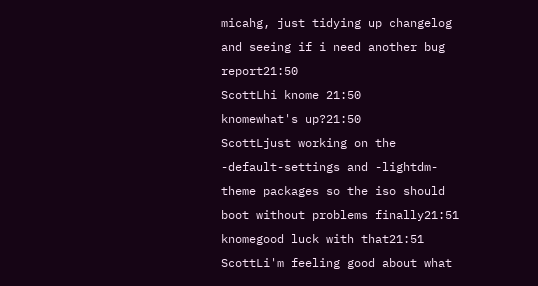micahg, just tidying up changelog and seeing if i need another bug report21:50
ScottLhi knome 21:50
knomewhat's up?21:50
ScottLjust working on the -default-settings and -lightdm-theme packages so the iso should boot without problems finally21:51
knomegood luck with that21:51
ScottLi'm feeling good about what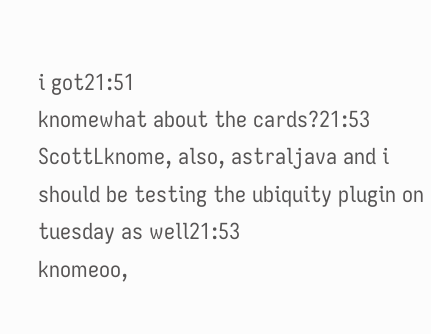i got21:51
knomewhat about the cards?21:53
ScottLknome, also, astraljava and i should be testing the ubiquity plugin on tuesday as well21:53
knomeoo,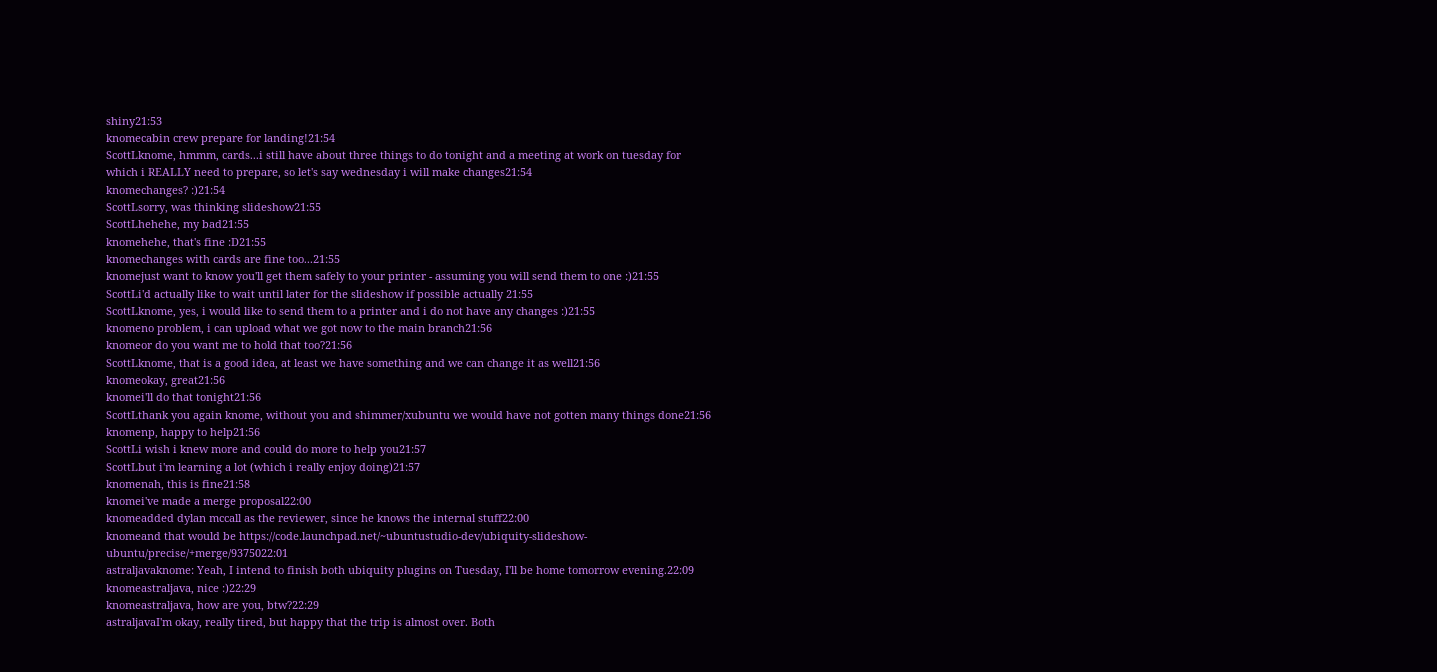shiny21:53
knomecabin crew prepare for landing!21:54
ScottLknome, hmmm, cards...i still have about three things to do tonight and a meeting at work on tuesday for which i REALLY need to prepare, so let's say wednesday i will make changes21:54
knomechanges? :)21:54
ScottLsorry, was thinking slideshow21:55
ScottLhehehe, my bad21:55
knomehehe, that's fine :D21:55
knomechanges with cards are fine too...21:55
knomejust want to know you'll get them safely to your printer - assuming you will send them to one :)21:55
ScottLi'd actually like to wait until later for the slideshow if possible actually 21:55
ScottLknome, yes, i would like to send them to a printer and i do not have any changes :)21:55
knomeno problem, i can upload what we got now to the main branch21:56
knomeor do you want me to hold that too?21:56
ScottLknome, that is a good idea, at least we have something and we can change it as well21:56
knomeokay, great21:56
knomei'll do that tonight21:56
ScottLthank you again knome, without you and shimmer/xubuntu we would have not gotten many things done21:56
knomenp, happy to help21:56
ScottLi wish i knew more and could do more to help you21:57
ScottLbut i'm learning a lot (which i really enjoy doing)21:57
knomenah, this is fine21:58
knomei've made a merge proposal22:00
knomeadded dylan mccall as the reviewer, since he knows the internal stuff22:00
knomeand that would be https://code.launchpad.net/~ubuntustudio-dev/ubiquity-slideshow-ubuntu/precise/+merge/9375022:01
astraljavaknome: Yeah, I intend to finish both ubiquity plugins on Tuesday, I'll be home tomorrow evening.22:09
knomeastraljava, nice :)22:29
knomeastraljava, how are you, btw?22:29
astraljavaI'm okay, really tired, but happy that the trip is almost over. Both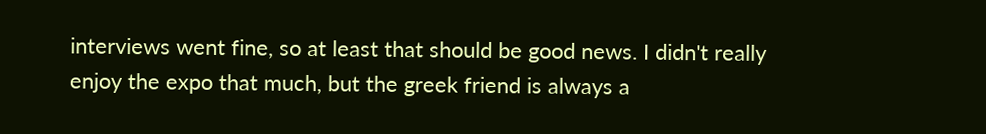interviews went fine, so at least that should be good news. I didn't really enjoy the expo that much, but the greek friend is always a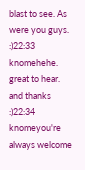blast to see. As were you guys. :)22:33
knomehehe. great to hear. and thanks :)22:34
knomeyou're always welcome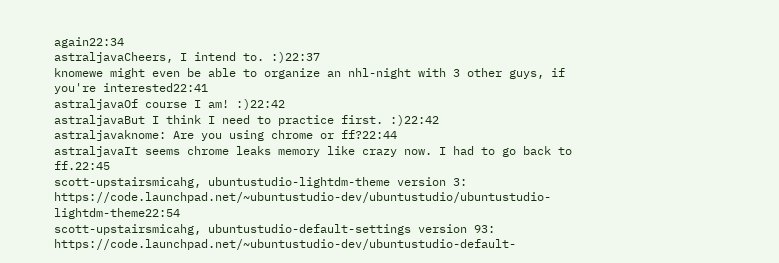again22:34
astraljavaCheers, I intend to. :)22:37
knomewe might even be able to organize an nhl-night with 3 other guys, if you're interested22:41
astraljavaOf course I am! :)22:42
astraljavaBut I think I need to practice first. :)22:42
astraljavaknome: Are you using chrome or ff?22:44
astraljavaIt seems chrome leaks memory like crazy now. I had to go back to ff.22:45
scott-upstairsmicahg, ubuntustudio-lightdm-theme version 3:  https://code.launchpad.net/~ubuntustudio-dev/ubuntustudio/ubuntustudio-lightdm-theme22:54
scott-upstairsmicahg, ubuntustudio-default-settings version 93:  https://code.launchpad.net/~ubuntustudio-dev/ubuntustudio-default-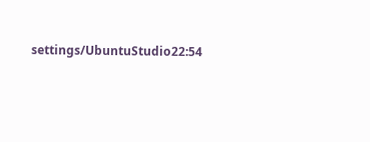settings/UbuntuStudio22:54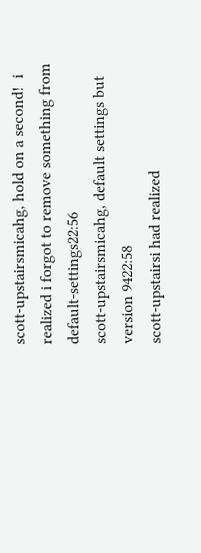scott-upstairsmicahg, hold on a second!  i realized i forgot to remove something from default-settings22:56
scott-upstairsmicahg, default settings but version 9422:58
scott-upstairsi had realized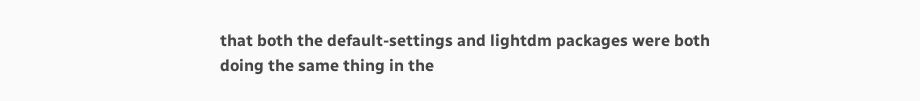that both the default-settings and lightdm packages were both doing the same thing in the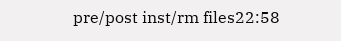pre/post inst/rm files22:58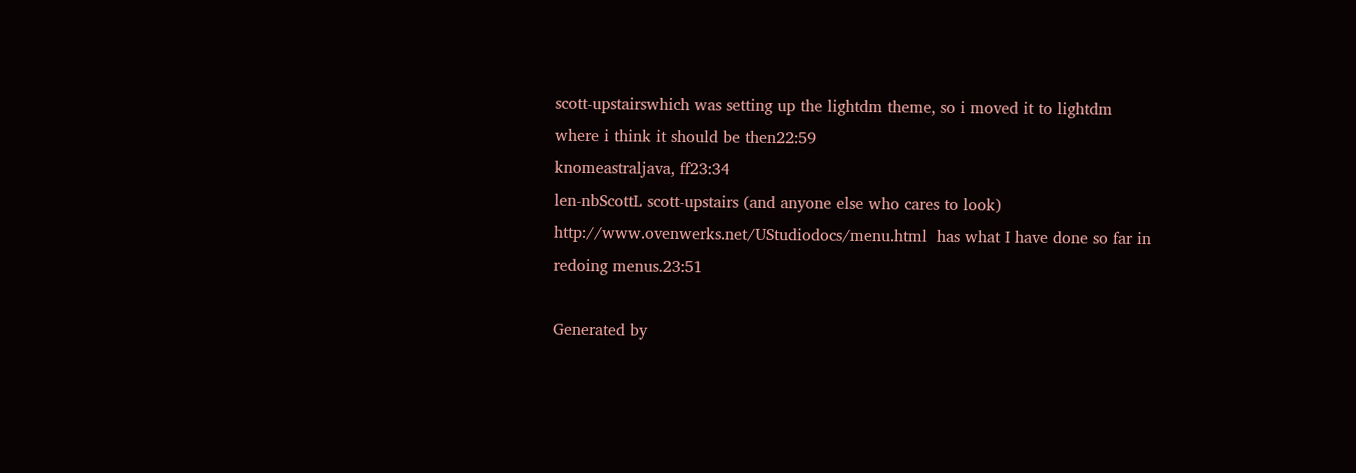scott-upstairswhich was setting up the lightdm theme, so i moved it to lightdm where i think it should be then22:59
knomeastraljava, ff23:34
len-nbScottL scott-upstairs (and anyone else who cares to look) http://www.ovenwerks.net/UStudiodocs/menu.html  has what I have done so far in redoing menus.23:51

Generated by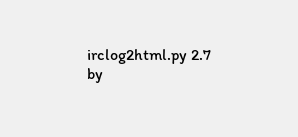irclog2html.py 2.7 by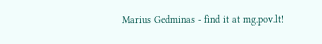Marius Gedminas - find it at mg.pov.lt!